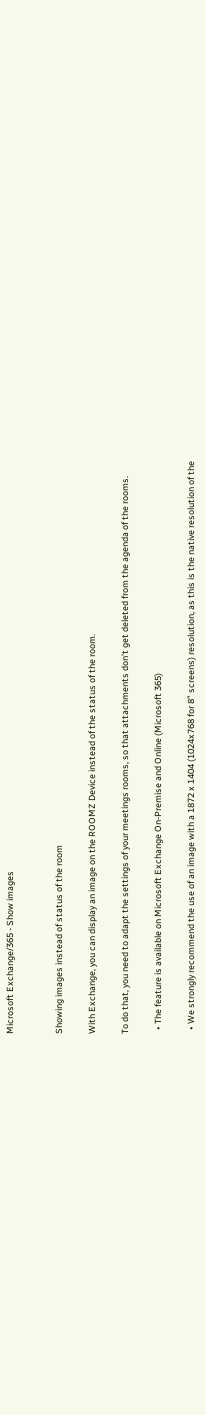Microsoft Exchange/365 - Show images


Showing images instead of status of the room

With Exchange, you can display an image on the ROOMZ Device instead of the status of the room.

To do that, you need to adapt the settings of your meetings rooms, so that attachments don't get deleted from the agenda of the rooms.

  • The feature is available on Microsoft Exchange On-Premise and Online (Microsoft 365)

  • We strongly recommend the use of an image with a 1872 x 1404 (1024x768 for 8” screens) resolution, as this is the native resolution of the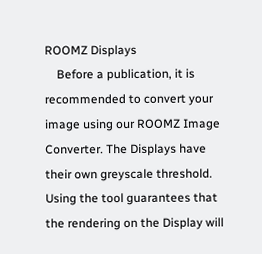ROOMZ Displays
    Before a publication, it is recommended to convert your image using our ROOMZ Image Converter. The Displays have their own greyscale threshold. Using the tool guarantees that the rendering on the Display will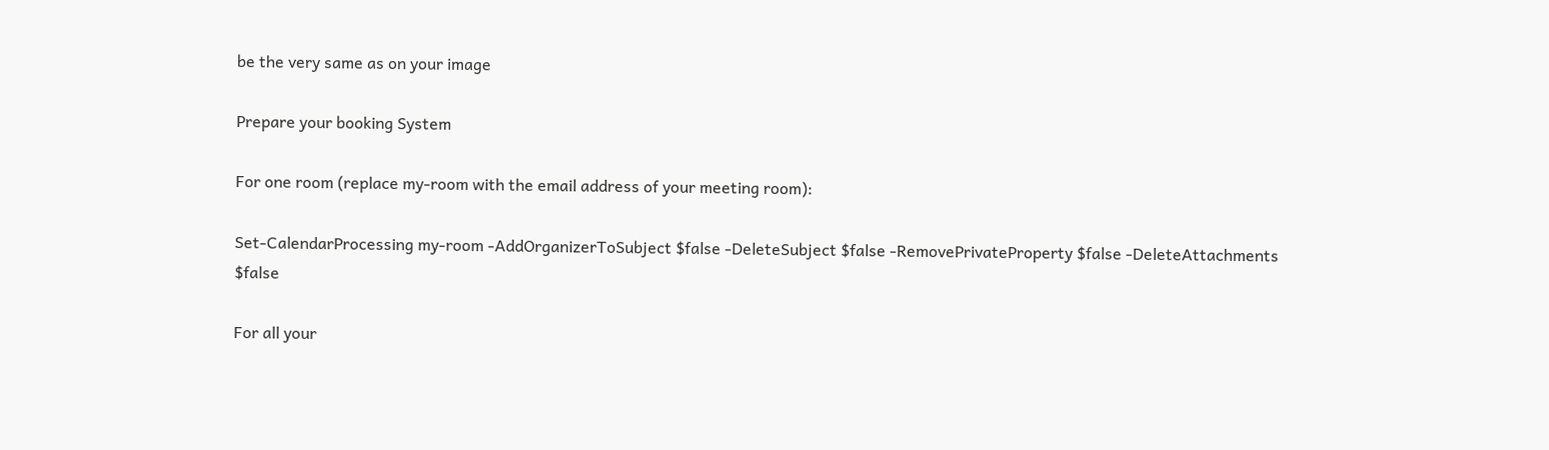be the very same as on your image

Prepare your booking System

For one room (replace my-room with the email address of your meeting room):

Set-CalendarProcessing my-room -AddOrganizerToSubject $false -DeleteSubject $false -RemovePrivateProperty $false -DeleteAttachments $false

For all your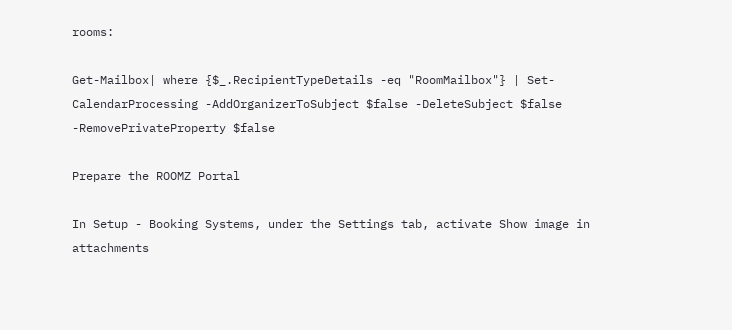rooms:

Get-Mailbox| where {$_.RecipientTypeDetails -eq "RoomMailbox"} | Set-CalendarProcessing -AddOrganizerToSubject $false -DeleteSubject $false -RemovePrivateProperty $false

Prepare the ROOMZ Portal

In Setup - Booking Systems, under the Settings tab, activate Show image in attachments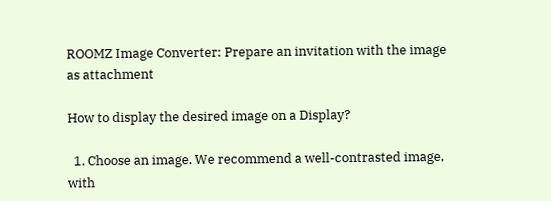ROOMZ Image Converter: Prepare an invitation with the image as attachment

How to display the desired image on a Display?

  1. Choose an image. We recommend a well-contrasted image, with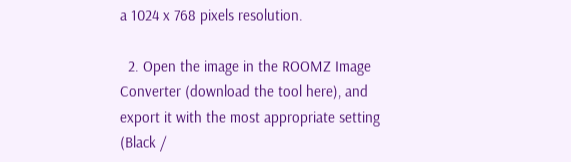a 1024 x 768 pixels resolution.

  2. Open the image in the ROOMZ Image Converter (download the tool here), and export it with the most appropriate setting (Black /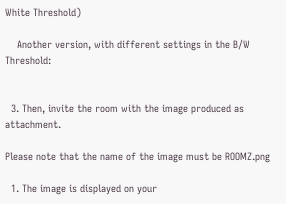White Threshold)

    Another version, with different settings in the B/W Threshold:


  3. Then, invite the room with the image produced as attachment.

Please note that the name of the image must be ROOMZ.png

  1. The image is displayed on your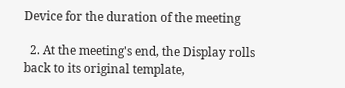Device for the duration of the meeting

  2. At the meeting's end, the Display rolls back to its original template,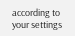according to your settings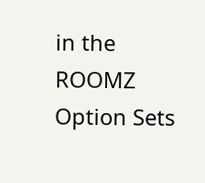in the ROOMZ Option Sets